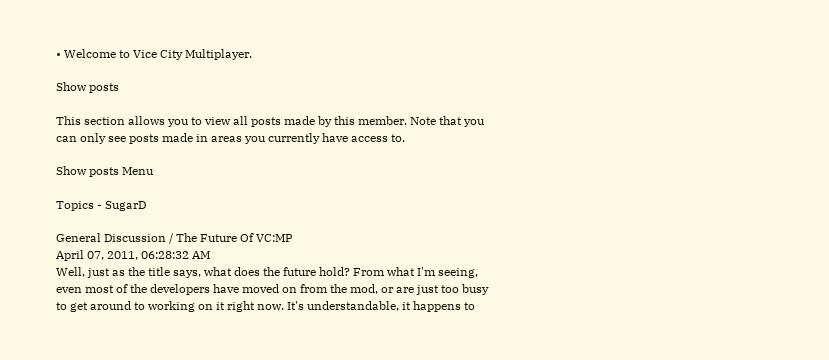• Welcome to Vice City Multiplayer.

Show posts

This section allows you to view all posts made by this member. Note that you can only see posts made in areas you currently have access to.

Show posts Menu

Topics - SugarD

General Discussion / The Future Of VC:MP
April 07, 2011, 06:28:32 AM
Well, just as the title says, what does the future hold? From what I'm seeing, even most of the developers have moved on from the mod, or are just too busy to get around to working on it right now. It's understandable, it happens to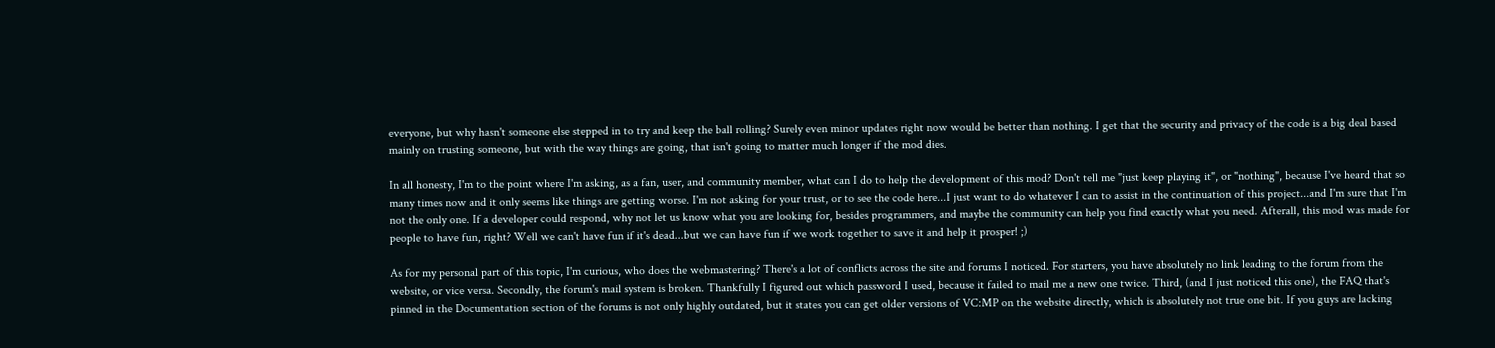everyone, but why hasn't someone else stepped in to try and keep the ball rolling? Surely even minor updates right now would be better than nothing. I get that the security and privacy of the code is a big deal based mainly on trusting someone, but with the way things are going, that isn't going to matter much longer if the mod dies.

In all honesty, I'm to the point where I'm asking, as a fan, user, and community member, what can I do to help the development of this mod? Don't tell me "just keep playing it", or "nothing", because I've heard that so many times now and it only seems like things are getting worse. I'm not asking for your trust, or to see the code here...I just want to do whatever I can to assist in the continuation of this project...and I'm sure that I'm not the only one. If a developer could respond, why not let us know what you are looking for, besides programmers, and maybe the community can help you find exactly what you need. Afterall, this mod was made for people to have fun, right? Well we can't have fun if it's dead...but we can have fun if we work together to save it and help it prosper! ;)

As for my personal part of this topic, I'm curious, who does the webmastering? There's a lot of conflicts across the site and forums I noticed. For starters, you have absolutely no link leading to the forum from the website, or vice versa. Secondly, the forum's mail system is broken. Thankfully I figured out which password I used, because it failed to mail me a new one twice. Third, (and I just noticed this one), the FAQ that's pinned in the Documentation section of the forums is not only highly outdated, but it states you can get older versions of VC:MP on the website directly, which is absolutely not true one bit. If you guys are lacking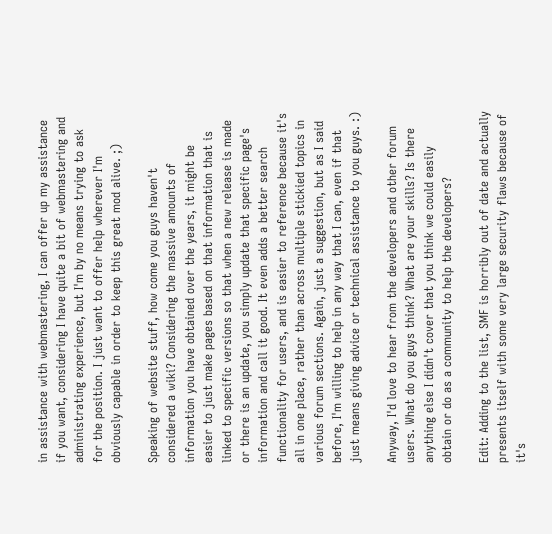in assistance with webmastering, I can offer up my assistance if you want, considering I have quite a bit of webmastering and administrating experience, but I'm by no means trying to ask for the position. I just want to offer help wherever I'm obviously capable in order to keep this great mod alive. ;)

Speaking of website stuff, how come you guys haven't considered a wiki? Considering the massive amounts of information you have obtained over the years, it might be easier to just make pages based on that information that is linked to specific versions so that when a new release is made or there is an update, you simply update that specific page's information and call it good. It even adds a better search functionality for users, and is easier to reference because it's all in one place, rather than across multiple stickied topics in various forum sections. Again, just a suggestion, but as I said before, I'm willing to help in any way that I can, even if that just means giving advice or technical assistance to you guys. :)

Anyway, I'd love to hear from the developers and other forum users. What do you guys think? What are your skills? Is there anything else I didn't cover that you think we could easily obtain or do as a community to help the developers?

Edit: Adding to the list, SMF is horribly out of date and actually presents itself with some very large security flaws because of it's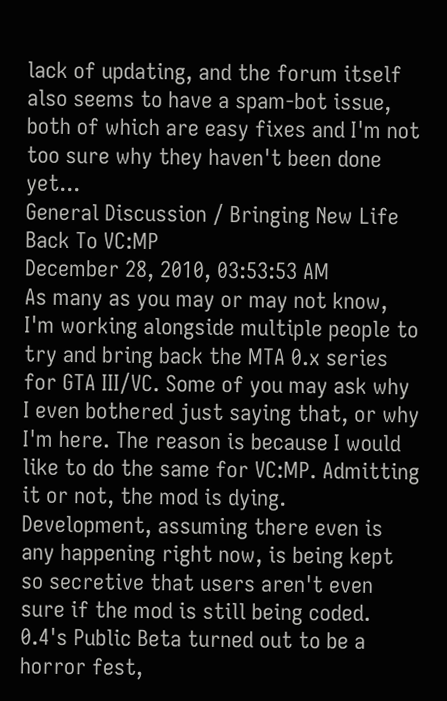lack of updating, and the forum itself also seems to have a spam-bot issue, both of which are easy fixes and I'm not too sure why they haven't been done yet...
General Discussion / Bringing New Life Back To VC:MP
December 28, 2010, 03:53:53 AM
As many as you may or may not know, I'm working alongside multiple people to try and bring back the MTA 0.x series for GTA III/VC. Some of you may ask why I even bothered just saying that, or why I'm here. The reason is because I would like to do the same for VC:MP. Admitting it or not, the mod is dying. Development, assuming there even is any happening right now, is being kept so secretive that users aren't even sure if the mod is still being coded. 0.4's Public Beta turned out to be a horror fest,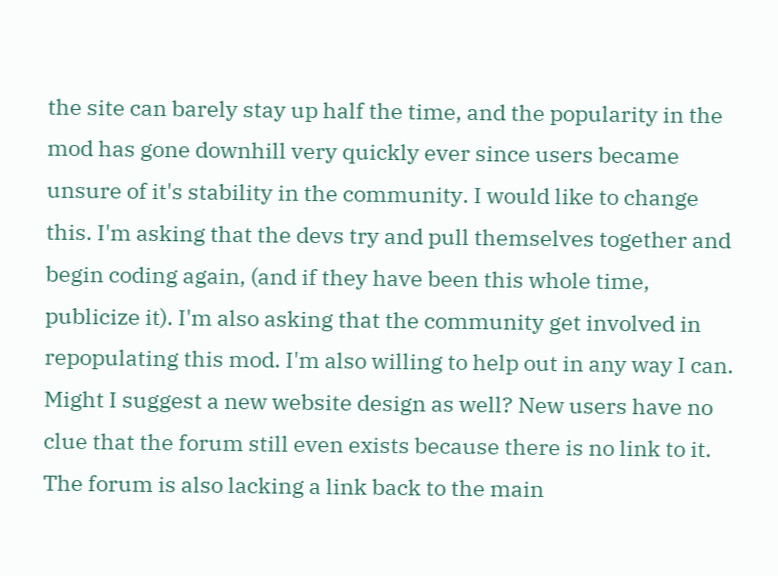the site can barely stay up half the time, and the popularity in the mod has gone downhill very quickly ever since users became unsure of it's stability in the community. I would like to change this. I'm asking that the devs try and pull themselves together and begin coding again, (and if they have been this whole time, publicize it). I'm also asking that the community get involved in repopulating this mod. I'm also willing to help out in any way I can. Might I suggest a new website design as well? New users have no clue that the forum still even exists because there is no link to it. The forum is also lacking a link back to the main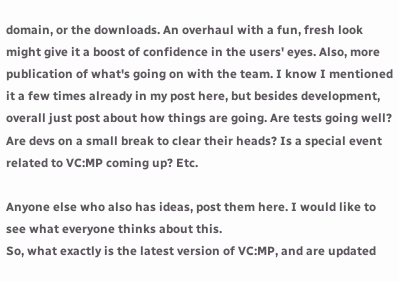domain, or the downloads. An overhaul with a fun, fresh look might give it a boost of confidence in the users' eyes. Also, more publication of what's going on with the team. I know I mentioned it a few times already in my post here, but besides development, overall just post about how things are going. Are tests going well? Are devs on a small break to clear their heads? Is a special event related to VC:MP coming up? Etc.

Anyone else who also has ideas, post them here. I would like to see what everyone thinks about this.
So, what exactly is the latest version of VC:MP, and are updated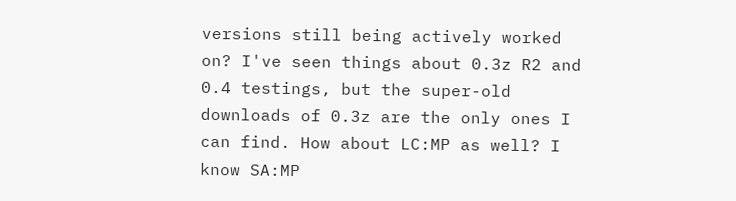versions still being actively worked on? I've seen things about 0.3z R2 and 0.4 testings, but the super-old downloads of 0.3z are the only ones I can find. How about LC:MP as well? I know SA:MP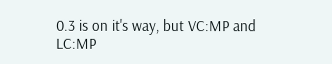0.3 is on it's way, but VC:MP and LC:MP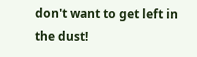don't want to get left in the dust!